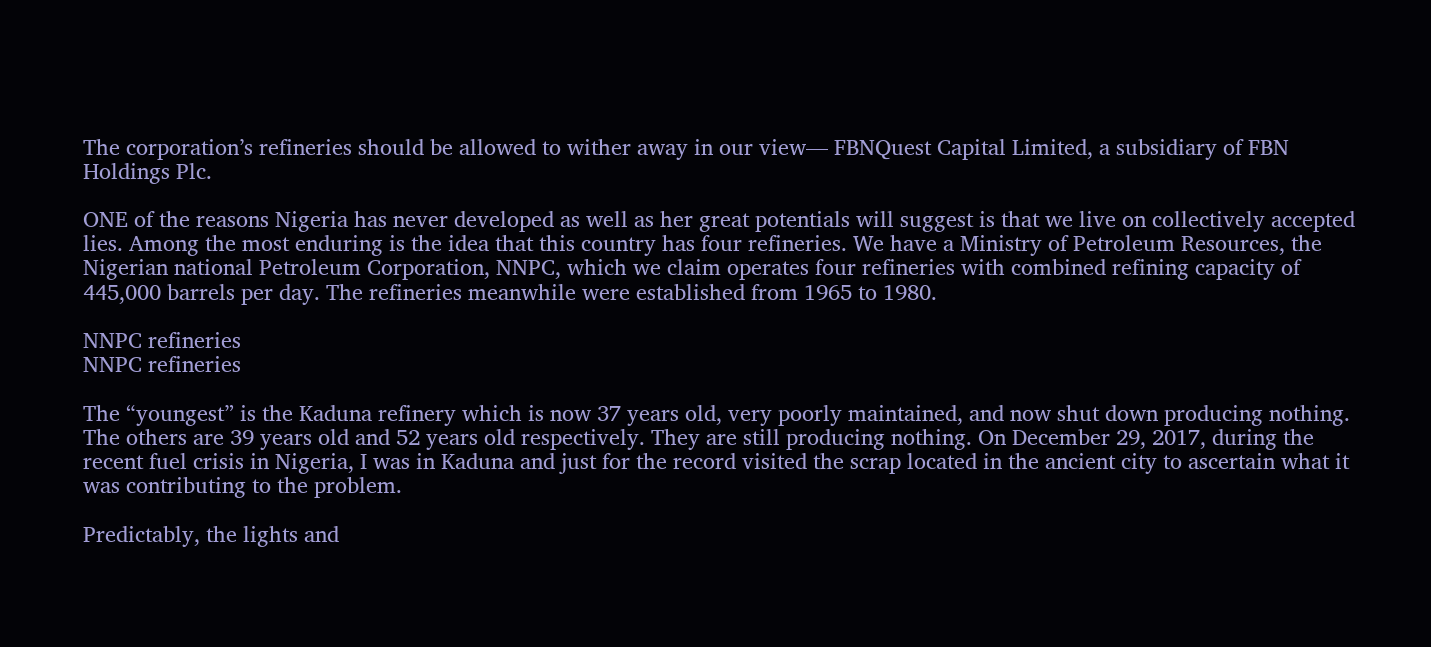The corporation’s refineries should be allowed to wither away in our view— FBNQuest Capital Limited, a subsidiary of FBN Holdings Plc.

ONE of the reasons Nigeria has never developed as well as her great potentials will suggest is that we live on collectively accepted lies. Among the most enduring is the idea that this country has four refineries. We have a Ministry of Petroleum Resources, the Nigerian national Petroleum Corporation, NNPC, which we claim operates four refineries with combined refining capacity of 445,000 barrels per day. The refineries meanwhile were established from 1965 to 1980.

NNPC refineries
NNPC refineries

The “youngest” is the Kaduna refinery which is now 37 years old, very poorly maintained, and now shut down producing nothing. The others are 39 years old and 52 years old respectively. They are still producing nothing. On December 29, 2017, during the recent fuel crisis in Nigeria, I was in Kaduna and just for the record visited the scrap located in the ancient city to ascertain what it was contributing to the problem.

Predictably, the lights and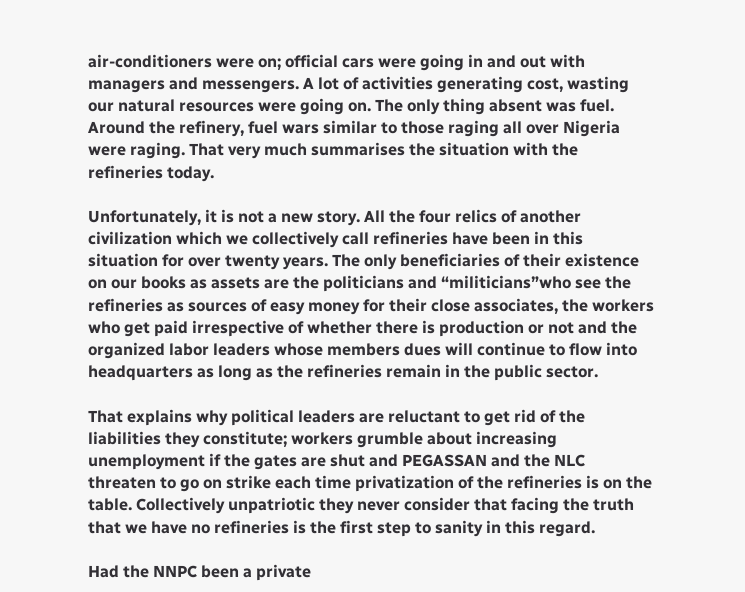air-conditioners were on; official cars were going in and out with managers and messengers. A lot of activities generating cost, wasting our natural resources were going on. The only thing absent was fuel. Around the refinery, fuel wars similar to those raging all over Nigeria were raging. That very much summarises the situation with the refineries today.

Unfortunately, it is not a new story. All the four relics of another civilization which we collectively call refineries have been in this situation for over twenty years. The only beneficiaries of their existence on our books as assets are the politicians and “militicians”who see the refineries as sources of easy money for their close associates, the workers who get paid irrespective of whether there is production or not and the organized labor leaders whose members dues will continue to flow into headquarters as long as the refineries remain in the public sector.

That explains why political leaders are reluctant to get rid of the liabilities they constitute; workers grumble about increasing unemployment if the gates are shut and PEGASSAN and the NLC  threaten to go on strike each time privatization of the refineries is on the table. Collectively unpatriotic they never consider that facing the truth that we have no refineries is the first step to sanity in this regard.

Had the NNPC been a private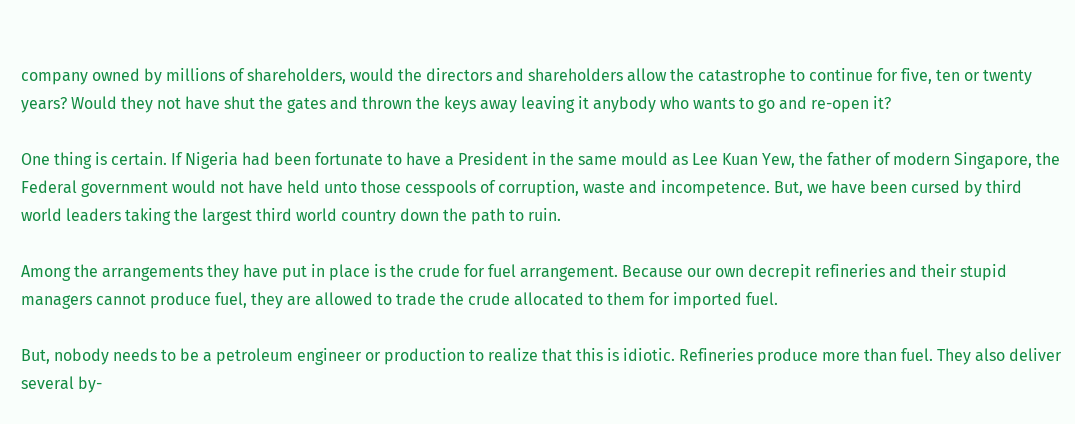company owned by millions of shareholders, would the directors and shareholders allow the catastrophe to continue for five, ten or twenty years? Would they not have shut the gates and thrown the keys away leaving it anybody who wants to go and re-open it?

One thing is certain. If Nigeria had been fortunate to have a President in the same mould as Lee Kuan Yew, the father of modern Singapore, the Federal government would not have held unto those cesspools of corruption, waste and incompetence. But, we have been cursed by third world leaders taking the largest third world country down the path to ruin.

Among the arrangements they have put in place is the crude for fuel arrangement. Because our own decrepit refineries and their stupid managers cannot produce fuel, they are allowed to trade the crude allocated to them for imported fuel.

But, nobody needs to be a petroleum engineer or production to realize that this is idiotic. Refineries produce more than fuel. They also deliver several by-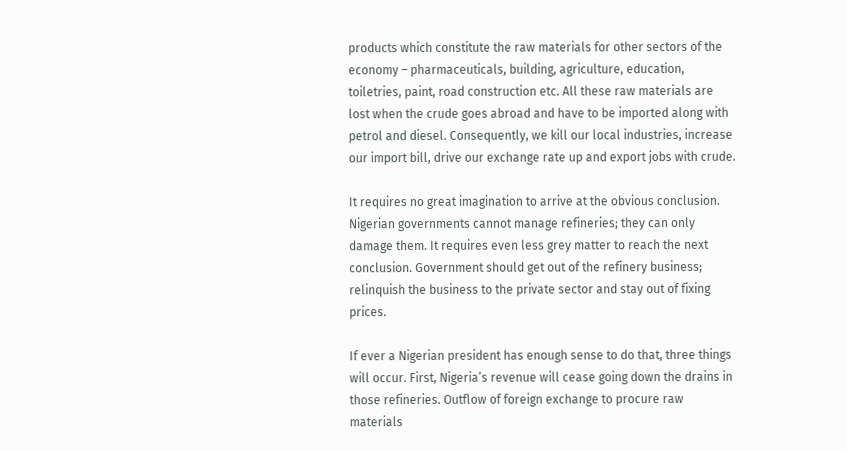products which constitute the raw materials for other sectors of the economy – pharmaceuticals, building, agriculture, education, toiletries, paint, road construction etc. All these raw materials are lost when the crude goes abroad and have to be imported along with petrol and diesel. Consequently, we kill our local industries, increase our import bill, drive our exchange rate up and export jobs with crude.

It requires no great imagination to arrive at the obvious conclusion. Nigerian governments cannot manage refineries; they can only damage them. It requires even less grey matter to reach the next conclusion. Government should get out of the refinery business; relinquish the business to the private sector and stay out of fixing prices.

If ever a Nigerian president has enough sense to do that, three things will occur. First, Nigeria’s revenue will cease going down the drains in those refineries. Outflow of foreign exchange to procure raw materials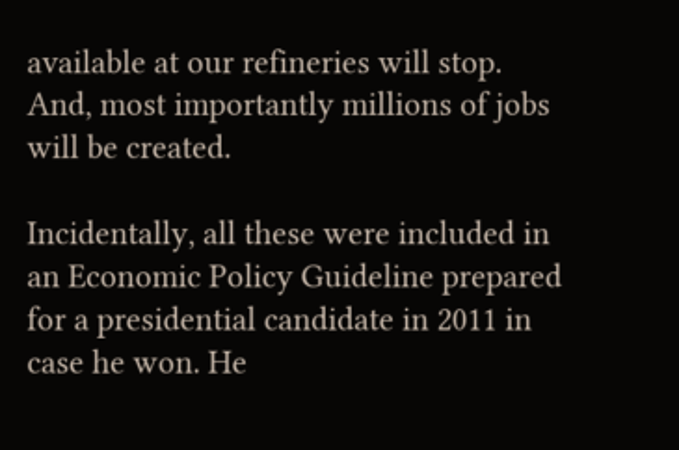available at our refineries will stop. And, most importantly millions of jobs will be created.

Incidentally, all these were included in an Economic Policy Guideline prepared for a presidential candidate in 2011 in case he won. He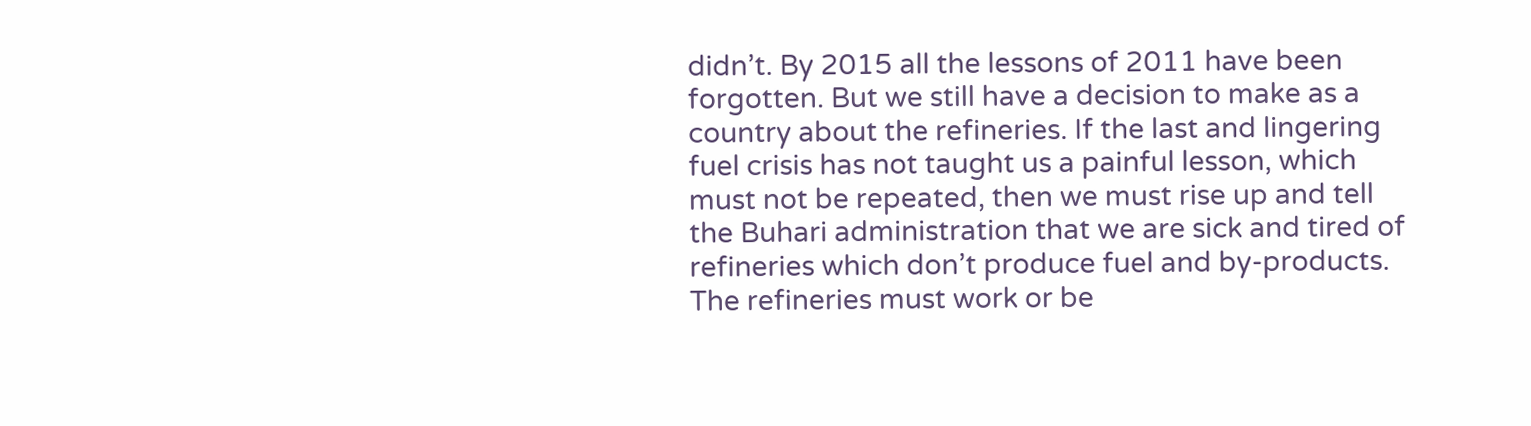didn’t. By 2015 all the lessons of 2011 have been forgotten. But we still have a decision to make as a country about the refineries. If the last and lingering fuel crisis has not taught us a painful lesson, which must not be repeated, then we must rise up and tell the Buhari administration that we are sick and tired of refineries which don’t produce fuel and by-products. The refineries must work or be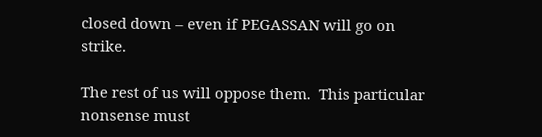closed down – even if PEGASSAN will go on strike.

The rest of us will oppose them.  This particular nonsense must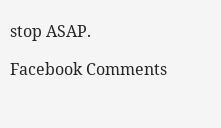stop ASAP.

Facebook Comments